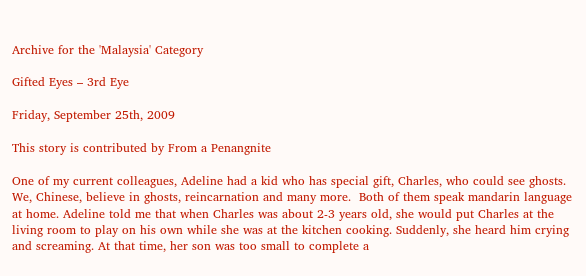Archive for the 'Malaysia' Category

Gifted Eyes – 3rd Eye

Friday, September 25th, 2009

This story is contributed by From a Penangnite

One of my current colleagues, Adeline had a kid who has special gift, Charles, who could see ghosts. We, Chinese, believe in ghosts, reincarnation and many more.  Both of them speak mandarin language at home. Adeline told me that when Charles was about 2-3 years old, she would put Charles at the living room to play on his own while she was at the kitchen cooking. Suddenly, she heard him crying and screaming. At that time, her son was too small to complete a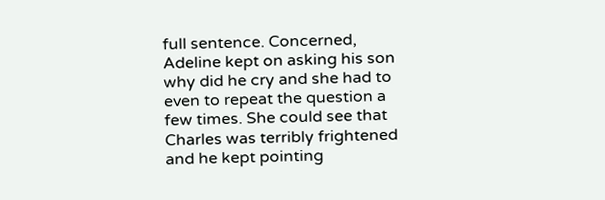full sentence. Concerned, Adeline kept on asking his son why did he cry and she had to even to repeat the question a few times. She could see that Charles was terribly frightened and he kept pointing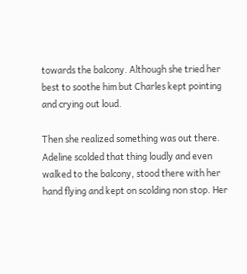towards the balcony. Although she tried her best to soothe him but Charles kept pointing and crying out loud.

Then she realized something was out there. Adeline scolded that thing loudly and even walked to the balcony, stood there with her hand flying and kept on scolding non stop. Her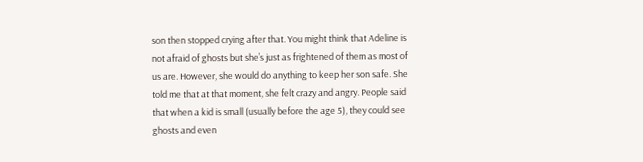son then stopped crying after that. You might think that Adeline is not afraid of ghosts but she’s just as frightened of them as most of us are. However, she would do anything to keep her son safe. She told me that at that moment, she felt crazy and angry. People said that when a kid is small (usually before the age 5), they could see ghosts and even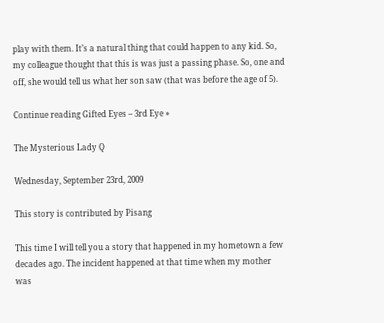play with them. It’s a natural thing that could happen to any kid. So, my colleague thought that this is was just a passing phase. So, one and off, she would tell us what her son saw (that was before the age of 5).

Continue reading Gifted Eyes – 3rd Eye »

The Mysterious Lady Q

Wednesday, September 23rd, 2009

This story is contributed by Pisang

This time I will tell you a story that happened in my hometown a few decades ago. The incident happened at that time when my mother was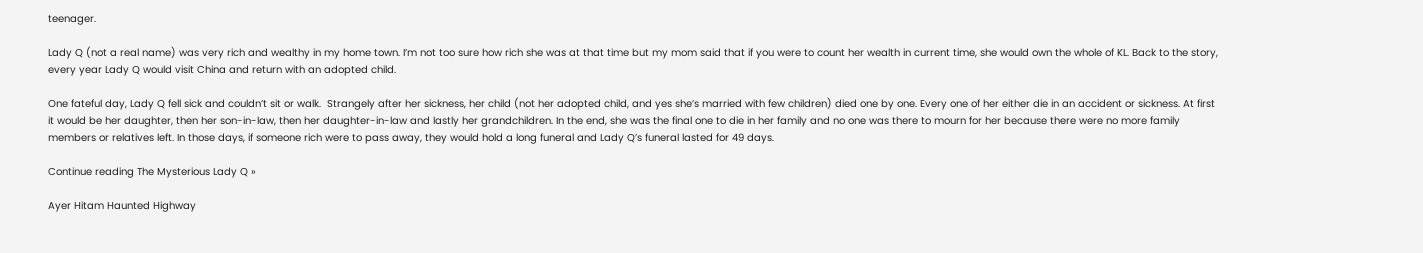teenager.

Lady Q (not a real name) was very rich and wealthy in my home town. I’m not too sure how rich she was at that time but my mom said that if you were to count her wealth in current time, she would own the whole of KL. Back to the story, every year Lady Q would visit China and return with an adopted child.

One fateful day, Lady Q fell sick and couldn’t sit or walk.  Strangely after her sickness, her child (not her adopted child, and yes she’s married with few children) died one by one. Every one of her either die in an accident or sickness. At first it would be her daughter, then her son-in-law, then her daughter-in-law and lastly her grandchildren. In the end, she was the final one to die in her family and no one was there to mourn for her because there were no more family members or relatives left. In those days, if someone rich were to pass away, they would hold a long funeral and Lady Q’s funeral lasted for 49 days.

Continue reading The Mysterious Lady Q »

Ayer Hitam Haunted Highway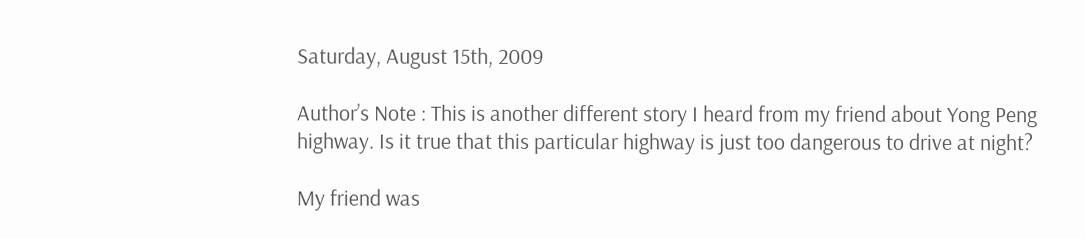Saturday, August 15th, 2009

Author’s Note : This is another different story I heard from my friend about Yong Peng highway. Is it true that this particular highway is just too dangerous to drive at night?

My friend was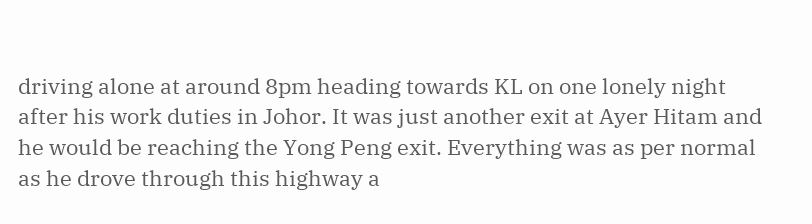driving alone at around 8pm heading towards KL on one lonely night after his work duties in Johor. It was just another exit at Ayer Hitam and he would be reaching the Yong Peng exit. Everything was as per normal as he drove through this highway a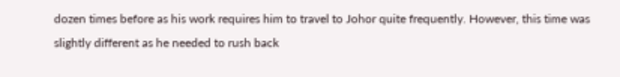dozen times before as his work requires him to travel to Johor quite frequently. However, this time was slightly different as he needed to rush back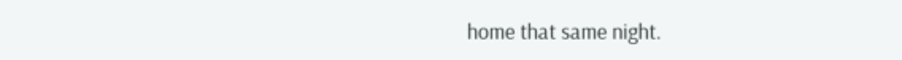home that same night.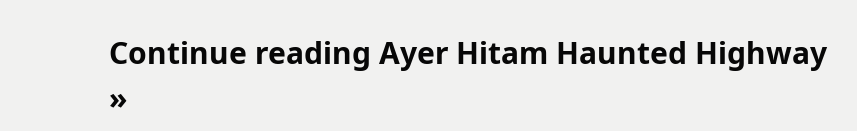Continue reading Ayer Hitam Haunted Highway »